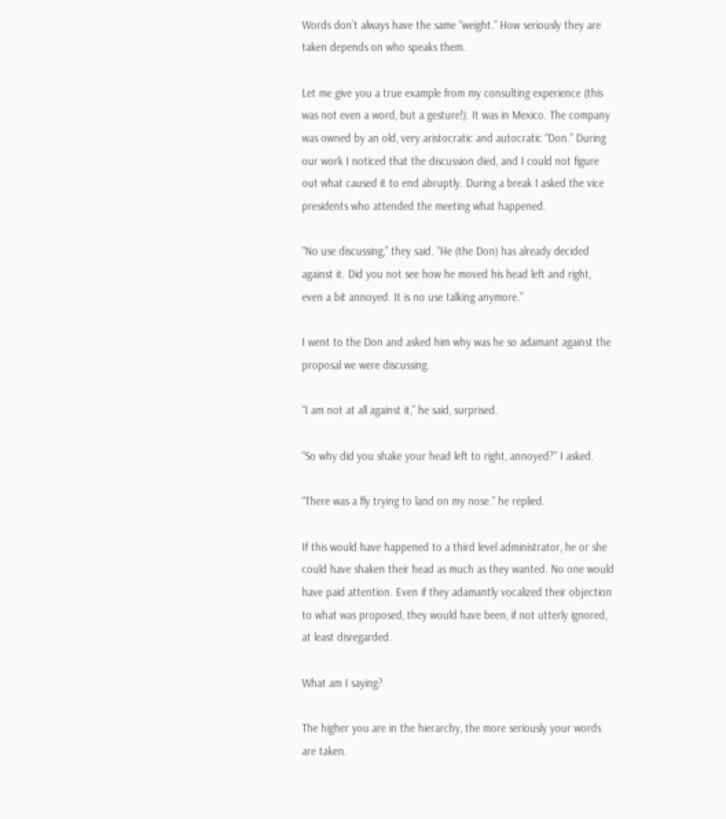Words don’t always have the same “weight.” How seriously they are taken depends on who speaks them.

Let me give you a true example from my consulting experience (this was not even a word, but a gesture!). It was in Mexico. The company was owned by an old, very aristocratic and autocratic “Don.” During our work I noticed that the discussion died, and I could not figure out what caused it to end abruptly. During a break I asked the vice presidents who attended the meeting what happened.

“No use discussing,” they said. “He (the Don) has already decided against it. Did you not see how he moved his head left and right, even a bit annoyed. It is no use talking anymore.”

I went to the Don and asked him why was he so adamant against the proposal we were discussing.

“I am not at all against it,” he said, surprised.

“So why did you shake your head left to right, annoyed?” I asked.

“There was a fly trying to land on my nose.” he replied.

If this would have happened to a third level administrator, he or she could have shaken their head as much as they wanted. No one would have paid attention. Even if they adamantly vocalized their objection to what was proposed, they would have been, if not utterly ignored, at least disregarded.

What am I saying?

The higher you are in the hierarchy, the more seriously your words are taken.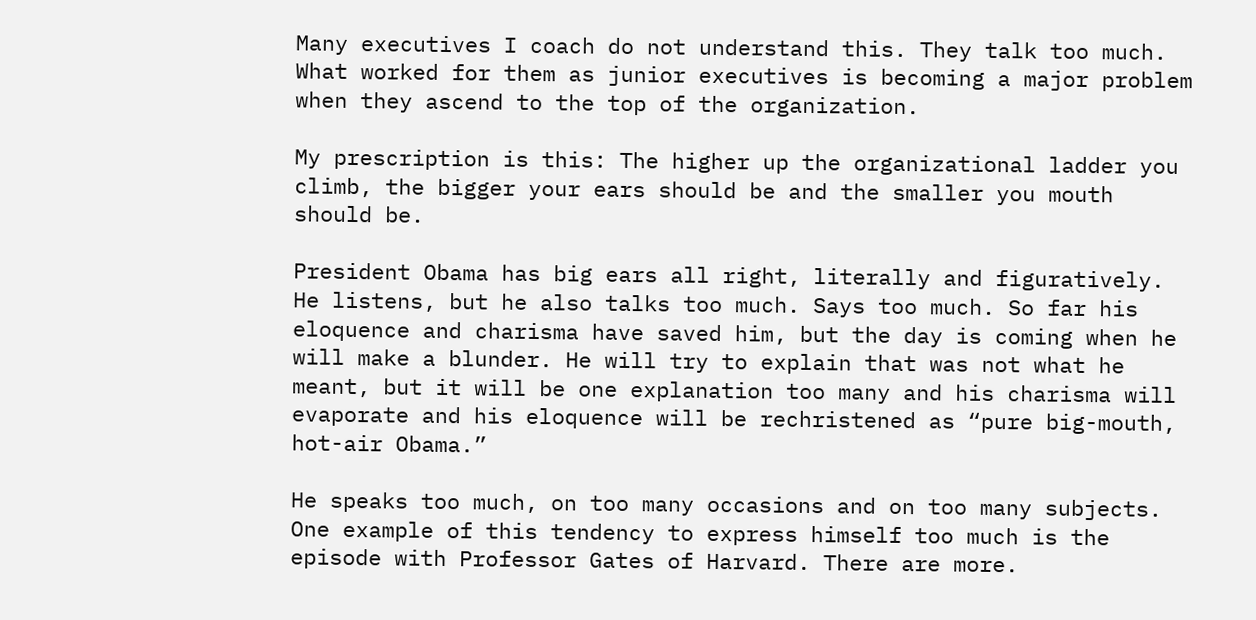Many executives I coach do not understand this. They talk too much. What worked for them as junior executives is becoming a major problem when they ascend to the top of the organization.

My prescription is this: The higher up the organizational ladder you climb, the bigger your ears should be and the smaller you mouth should be.

President Obama has big ears all right, literally and figuratively. He listens, but he also talks too much. Says too much. So far his eloquence and charisma have saved him, but the day is coming when he will make a blunder. He will try to explain that was not what he meant, but it will be one explanation too many and his charisma will evaporate and his eloquence will be rechristened as “pure big-mouth, hot-air Obama.”

He speaks too much, on too many occasions and on too many subjects. One example of this tendency to express himself too much is the episode with Professor Gates of Harvard. There are more.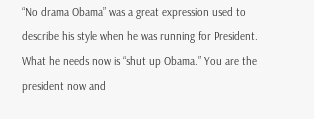“No drama Obama” was a great expression used to describe his style when he was running for President. What he needs now is “shut up Obama.” You are the president now and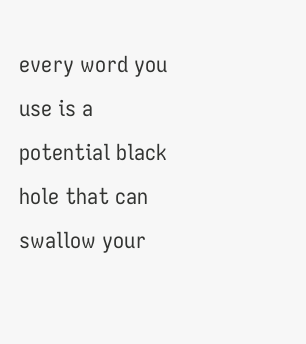every word you use is a potential black hole that can swallow your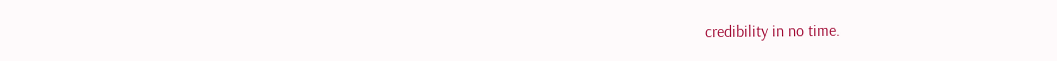credibility in no time.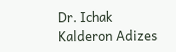Dr. Ichak Kalderon Adizes